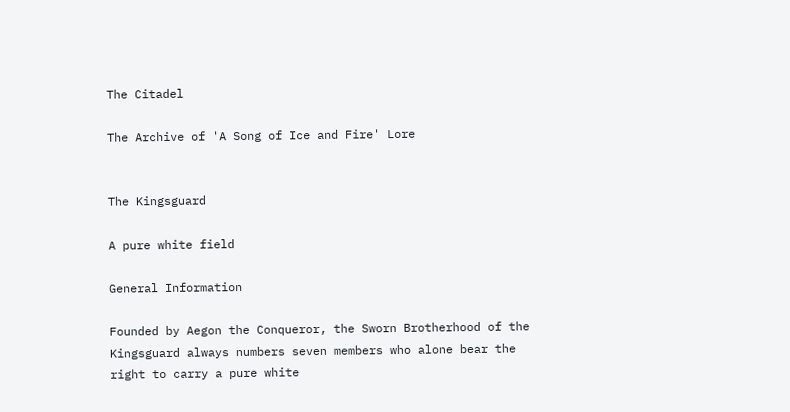The Citadel

The Archive of 'A Song of Ice and Fire' Lore


The Kingsguard

A pure white field

General Information

Founded by Aegon the Conqueror, the Sworn Brotherhood of the Kingsguard always numbers seven members who alone bear the right to carry a pure white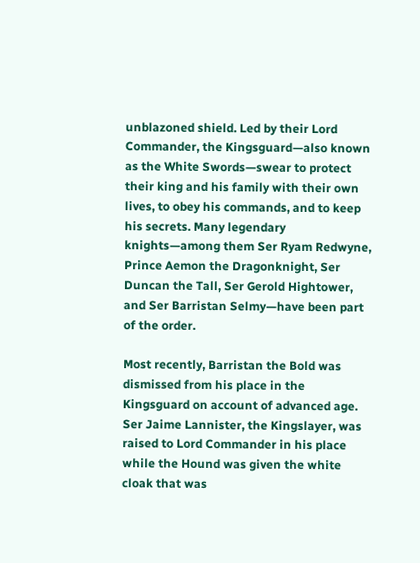unblazoned shield. Led by their Lord Commander, the Kingsguard—also known as the White Swords—swear to protect their king and his family with their own lives, to obey his commands, and to keep his secrets. Many legendary knights—among them Ser Ryam Redwyne, Prince Aemon the Dragonknight, Ser Duncan the Tall, Ser Gerold Hightower, and Ser Barristan Selmy—have been part of the order.

Most recently, Barristan the Bold was dismissed from his place in the Kingsguard on account of advanced age. Ser Jaime Lannister, the Kingslayer, was raised to Lord Commander in his place while the Hound was given the white cloak that was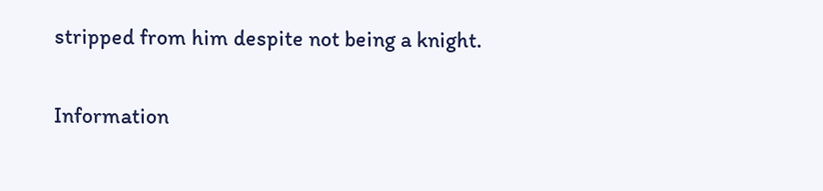stripped from him despite not being a knight.

Information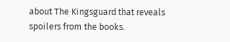about The Kingsguard that reveals spoilers from the books.